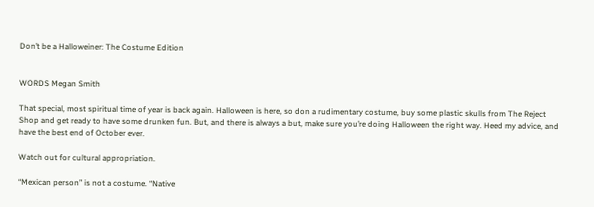Don’t be a Halloweiner: The Costume Edition


WORDS Megan Smith

That special, most spiritual time of year is back again. Halloween is here, so don a rudimentary costume, buy some plastic skulls from The Reject Shop and get ready to have some drunken fun. But, and there is always a but, make sure you’re doing Halloween the right way. Heed my advice, and have the best end of October ever.

Watch out for cultural appropriation.

“Mexican person” is not a costume. “Native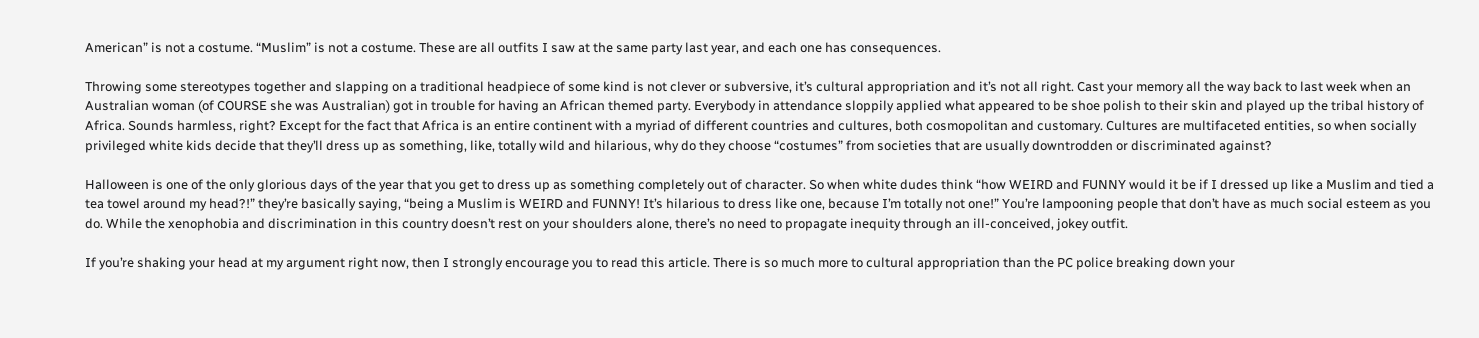American” is not a costume. “Muslim” is not a costume. These are all outfits I saw at the same party last year, and each one has consequences.

Throwing some stereotypes together and slapping on a traditional headpiece of some kind is not clever or subversive, it’s cultural appropriation and it’s not all right. Cast your memory all the way back to last week when an Australian woman (of COURSE she was Australian) got in trouble for having an African themed party. Everybody in attendance sloppily applied what appeared to be shoe polish to their skin and played up the tribal history of Africa. Sounds harmless, right? Except for the fact that Africa is an entire continent with a myriad of different countries and cultures, both cosmopolitan and customary. Cultures are multifaceted entities, so when socially privileged white kids decide that they’ll dress up as something, like, totally wild and hilarious, why do they choose “costumes” from societies that are usually downtrodden or discriminated against?

Halloween is one of the only glorious days of the year that you get to dress up as something completely out of character. So when white dudes think “how WEIRD and FUNNY would it be if I dressed up like a Muslim and tied a tea towel around my head?!” they’re basically saying, “being a Muslim is WEIRD and FUNNY! It’s hilarious to dress like one, because I’m totally not one!” You’re lampooning people that don’t have as much social esteem as you do. While the xenophobia and discrimination in this country doesn’t rest on your shoulders alone, there’s no need to propagate inequity through an ill-conceived, jokey outfit.

If you’re shaking your head at my argument right now, then I strongly encourage you to read this article. There is so much more to cultural appropriation than the PC police breaking down your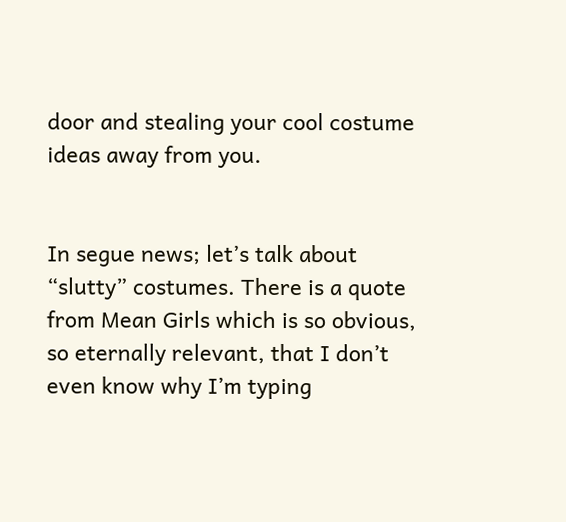door and stealing your cool costume ideas away from you.


In segue news; let’s talk about “slutty” costumes. There is a quote from Mean Girls which is so obvious, so eternally relevant, that I don’t even know why I’m typing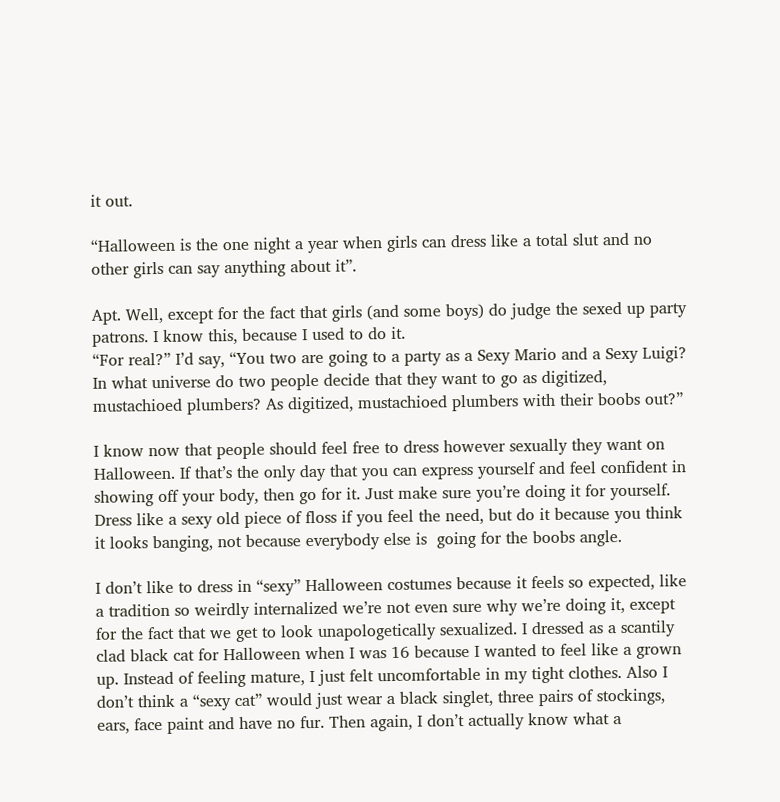it out.

“Halloween is the one night a year when girls can dress like a total slut and no other girls can say anything about it”.

Apt. Well, except for the fact that girls (and some boys) do judge the sexed up party patrons. I know this, because I used to do it.
“For real?” I’d say, “You two are going to a party as a Sexy Mario and a Sexy Luigi? In what universe do two people decide that they want to go as digitized, mustachioed plumbers? As digitized, mustachioed plumbers with their boobs out?”

I know now that people should feel free to dress however sexually they want on Halloween. If that’s the only day that you can express yourself and feel confident in showing off your body, then go for it. Just make sure you’re doing it for yourself. Dress like a sexy old piece of floss if you feel the need, but do it because you think it looks banging, not because everybody else is  going for the boobs angle.

I don’t like to dress in “sexy” Halloween costumes because it feels so expected, like a tradition so weirdly internalized we’re not even sure why we’re doing it, except for the fact that we get to look unapologetically sexualized. I dressed as a scantily clad black cat for Halloween when I was 16 because I wanted to feel like a grown up. Instead of feeling mature, I just felt uncomfortable in my tight clothes. Also I don’t think a “sexy cat” would just wear a black singlet, three pairs of stockings, ears, face paint and have no fur. Then again, I don’t actually know what a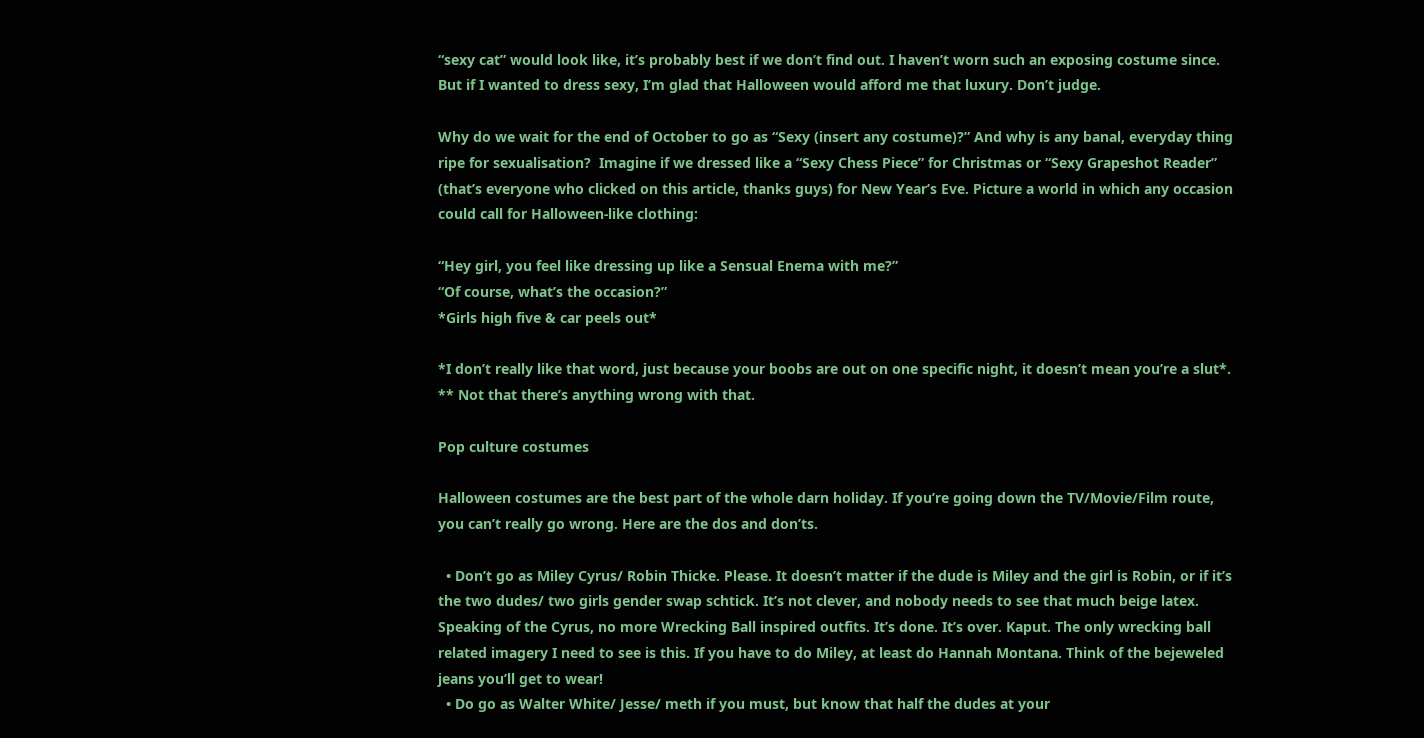“sexy cat” would look like, it’s probably best if we don’t find out. I haven’t worn such an exposing costume since. But if I wanted to dress sexy, I’m glad that Halloween would afford me that luxury. Don’t judge.

Why do we wait for the end of October to go as “Sexy (insert any costume)?” And why is any banal, everyday thing ripe for sexualisation?  Imagine if we dressed like a “Sexy Chess Piece” for Christmas or “Sexy Grapeshot Reader” (that’s everyone who clicked on this article, thanks guys) for New Year’s Eve. Picture a world in which any occasion could call for Halloween-like clothing:

“Hey girl, you feel like dressing up like a Sensual Enema with me?”
“Of course, what’s the occasion?”
*Girls high five & car peels out*

*I don’t really like that word, just because your boobs are out on one specific night, it doesn’t mean you’re a slut*.
** Not that there’s anything wrong with that.

Pop culture costumes

Halloween costumes are the best part of the whole darn holiday. If you’re going down the TV/Movie/Film route, you can’t really go wrong. Here are the dos and don’ts.

  • Don’t go as Miley Cyrus/ Robin Thicke. Please. It doesn’t matter if the dude is Miley and the girl is Robin, or if it’s the two dudes/ two girls gender swap schtick. It’s not clever, and nobody needs to see that much beige latex. Speaking of the Cyrus, no more Wrecking Ball inspired outfits. It’s done. It’s over. Kaput. The only wrecking ball related imagery I need to see is this. If you have to do Miley, at least do Hannah Montana. Think of the bejeweled jeans you’ll get to wear!
  • Do go as Walter White/ Jesse/ meth if you must, but know that half the dudes at your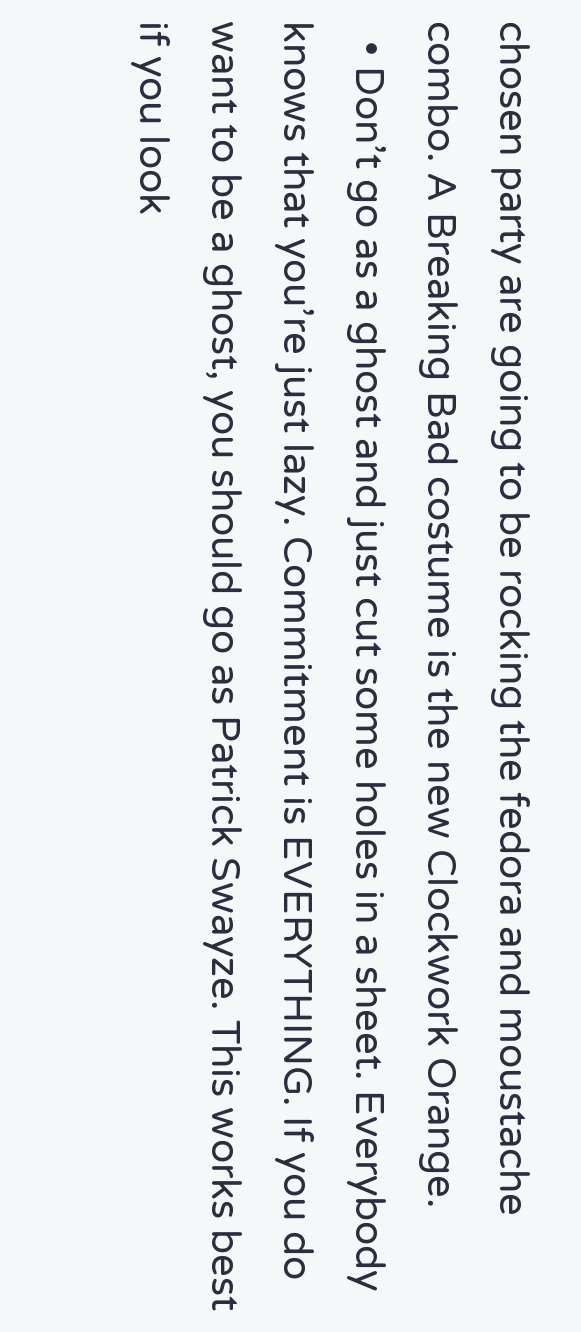chosen party are going to be rocking the fedora and moustache combo. A Breaking Bad costume is the new Clockwork Orange.
  • Don’t go as a ghost and just cut some holes in a sheet. Everybody knows that you’re just lazy. Commitment is EVERYTHING. If you do want to be a ghost, you should go as Patrick Swayze. This works best if you look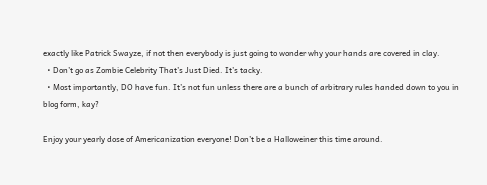exactly like Patrick Swayze, if not then everybody is just going to wonder why your hands are covered in clay.
  • Don’t go as Zombie Celebrity That’s Just Died. It’s tacky.
  • Most importantly, DO have fun. It’s not fun unless there are a bunch of arbitrary rules handed down to you in blog form, kay?

Enjoy your yearly dose of Americanization everyone! Don’t be a Halloweiner this time around.